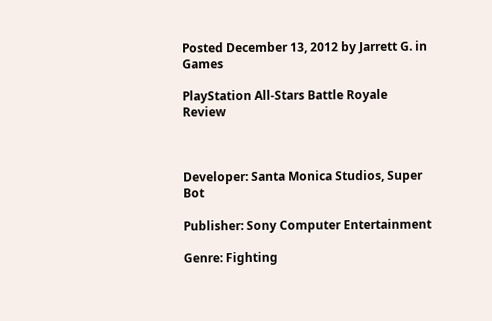Posted December 13, 2012 by Jarrett G. in Games

PlayStation All-Stars Battle Royale Review



Developer: Santa Monica Studios, Super Bot

Publisher: Sony Computer Entertainment

Genre: Fighting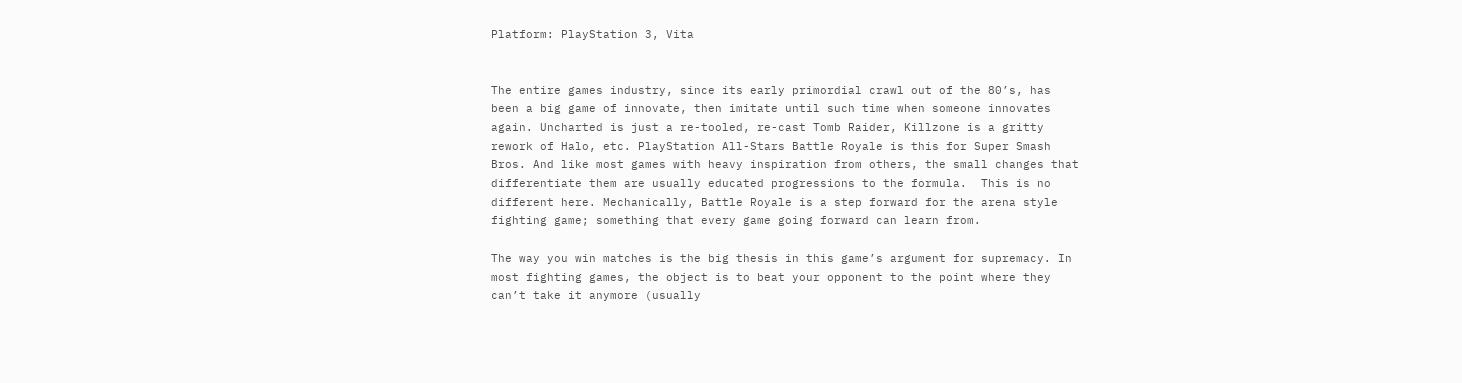Platform: PlayStation 3, Vita


The entire games industry, since its early primordial crawl out of the 80’s, has been a big game of innovate, then imitate until such time when someone innovates again. Uncharted is just a re-tooled, re-cast Tomb Raider, Killzone is a gritty rework of Halo, etc. PlayStation All-Stars Battle Royale is this for Super Smash Bros. And like most games with heavy inspiration from others, the small changes that differentiate them are usually educated progressions to the formula.  This is no different here. Mechanically, Battle Royale is a step forward for the arena style fighting game; something that every game going forward can learn from.

The way you win matches is the big thesis in this game’s argument for supremacy. In most fighting games, the object is to beat your opponent to the point where they can’t take it anymore (usually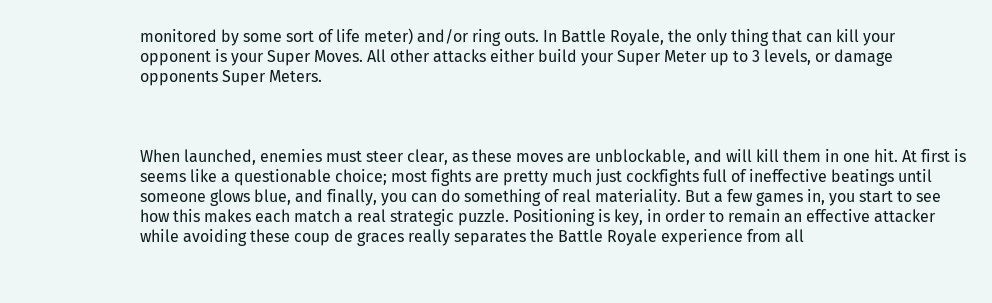monitored by some sort of life meter) and/or ring outs. In Battle Royale, the only thing that can kill your opponent is your Super Moves. All other attacks either build your Super Meter up to 3 levels, or damage opponents Super Meters.



When launched, enemies must steer clear, as these moves are unblockable, and will kill them in one hit. At first is seems like a questionable choice; most fights are pretty much just cockfights full of ineffective beatings until someone glows blue, and finally, you can do something of real materiality. But a few games in, you start to see how this makes each match a real strategic puzzle. Positioning is key, in order to remain an effective attacker while avoiding these coup de graces really separates the Battle Royale experience from all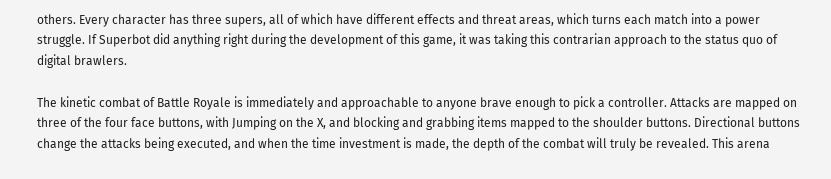others. Every character has three supers, all of which have different effects and threat areas, which turns each match into a power struggle. If Superbot did anything right during the development of this game, it was taking this contrarian approach to the status quo of digital brawlers.

The kinetic combat of Battle Royale is immediately and approachable to anyone brave enough to pick a controller. Attacks are mapped on three of the four face buttons, with Jumping on the X, and blocking and grabbing items mapped to the shoulder buttons. Directional buttons change the attacks being executed, and when the time investment is made, the depth of the combat will truly be revealed. This arena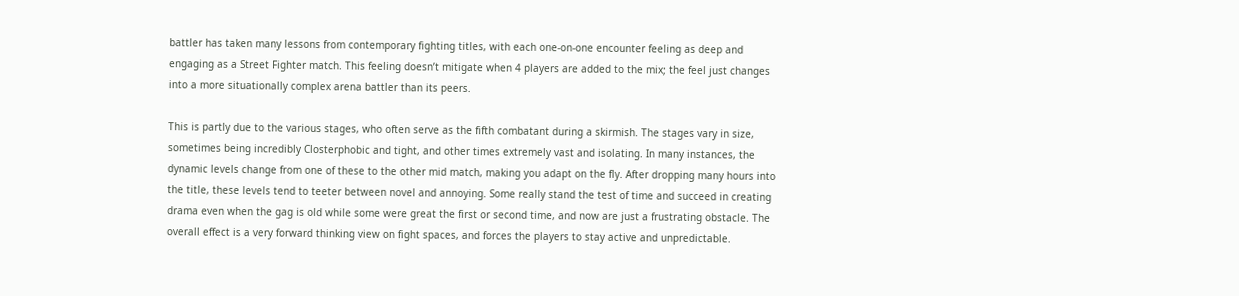battler has taken many lessons from contemporary fighting titles, with each one-on-one encounter feeling as deep and engaging as a Street Fighter match. This feeling doesn’t mitigate when 4 players are added to the mix; the feel just changes into a more situationally complex arena battler than its peers.

This is partly due to the various stages, who often serve as the fifth combatant during a skirmish. The stages vary in size, sometimes being incredibly Closterphobic and tight, and other times extremely vast and isolating. In many instances, the dynamic levels change from one of these to the other mid match, making you adapt on the fly. After dropping many hours into the title, these levels tend to teeter between novel and annoying. Some really stand the test of time and succeed in creating drama even when the gag is old while some were great the first or second time, and now are just a frustrating obstacle. The overall effect is a very forward thinking view on fight spaces, and forces the players to stay active and unpredictable.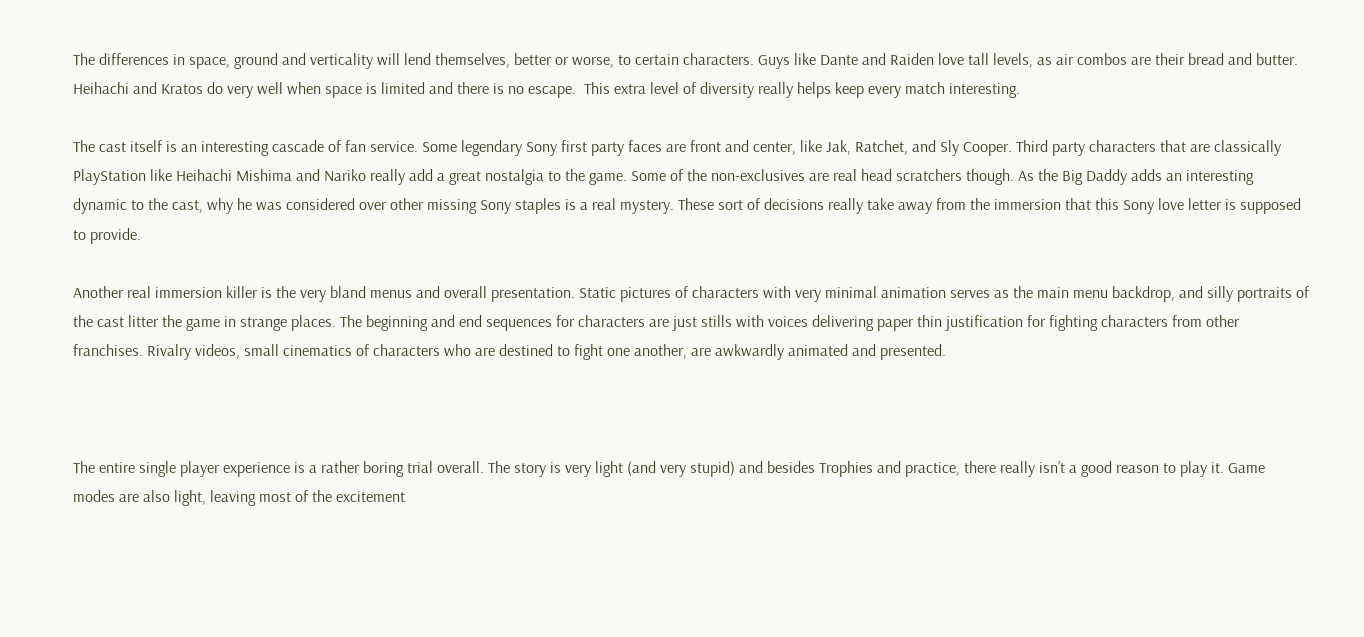The differences in space, ground and verticality will lend themselves, better or worse, to certain characters. Guys like Dante and Raiden love tall levels, as air combos are their bread and butter. Heihachi and Kratos do very well when space is limited and there is no escape.  This extra level of diversity really helps keep every match interesting.

The cast itself is an interesting cascade of fan service. Some legendary Sony first party faces are front and center, like Jak, Ratchet, and Sly Cooper. Third party characters that are classically PlayStation like Heihachi Mishima and Nariko really add a great nostalgia to the game. Some of the non-exclusives are real head scratchers though. As the Big Daddy adds an interesting dynamic to the cast, why he was considered over other missing Sony staples is a real mystery. These sort of decisions really take away from the immersion that this Sony love letter is supposed to provide.

Another real immersion killer is the very bland menus and overall presentation. Static pictures of characters with very minimal animation serves as the main menu backdrop, and silly portraits of the cast litter the game in strange places. The beginning and end sequences for characters are just stills with voices delivering paper thin justification for fighting characters from other franchises. Rivalry videos, small cinematics of characters who are destined to fight one another, are awkwardly animated and presented.



The entire single player experience is a rather boring trial overall. The story is very light (and very stupid) and besides Trophies and practice, there really isn’t a good reason to play it. Game modes are also light, leaving most of the excitement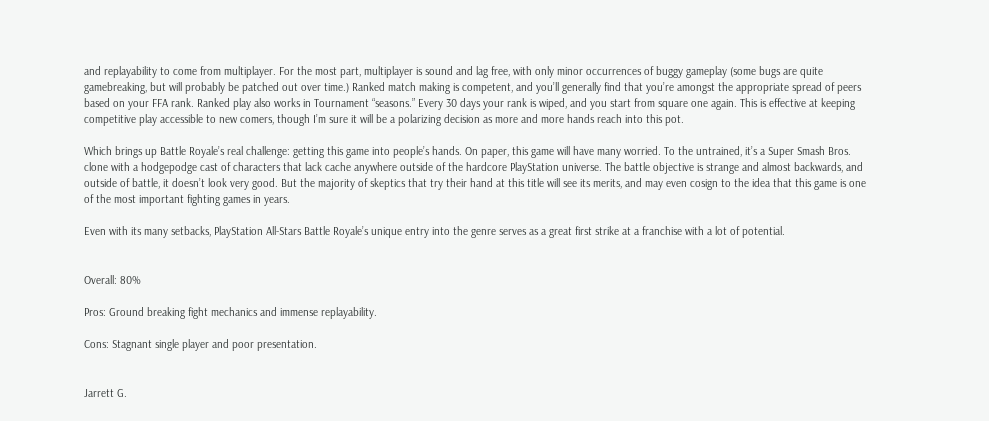and replayability to come from multiplayer. For the most part, multiplayer is sound and lag free, with only minor occurrences of buggy gameplay (some bugs are quite gamebreaking, but will probably be patched out over time.) Ranked match making is competent, and you’ll generally find that you’re amongst the appropriate spread of peers based on your FFA rank. Ranked play also works in Tournament “seasons.” Every 30 days your rank is wiped, and you start from square one again. This is effective at keeping competitive play accessible to new comers, though I’m sure it will be a polarizing decision as more and more hands reach into this pot.

Which brings up Battle Royale’s real challenge: getting this game into people’s hands. On paper, this game will have many worried. To the untrained, it’s a Super Smash Bros. clone with a hodgepodge cast of characters that lack cache anywhere outside of the hardcore PlayStation universe. The battle objective is strange and almost backwards, and outside of battle, it doesn’t look very good. But the majority of skeptics that try their hand at this title will see its merits, and may even cosign to the idea that this game is one of the most important fighting games in years.

Even with its many setbacks, PlayStation All-Stars Battle Royale’s unique entry into the genre serves as a great first strike at a franchise with a lot of potential.


Overall: 80%

Pros: Ground breaking fight mechanics and immense replayability.

Cons: Stagnant single player and poor presentation.


Jarrett G.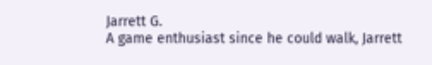Jarrett G.
A game enthusiast since he could walk, Jarrett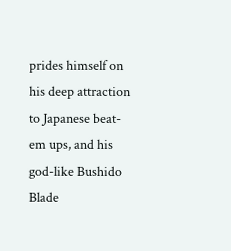prides himself on his deep attraction to Japanese beat-em ups, and his god-like Bushido Blade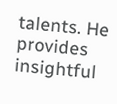talents. He provides insightful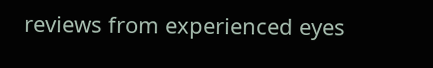reviews from experienced eyes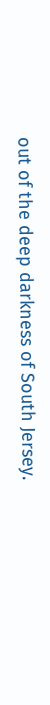out of the deep darkness of South Jersey.